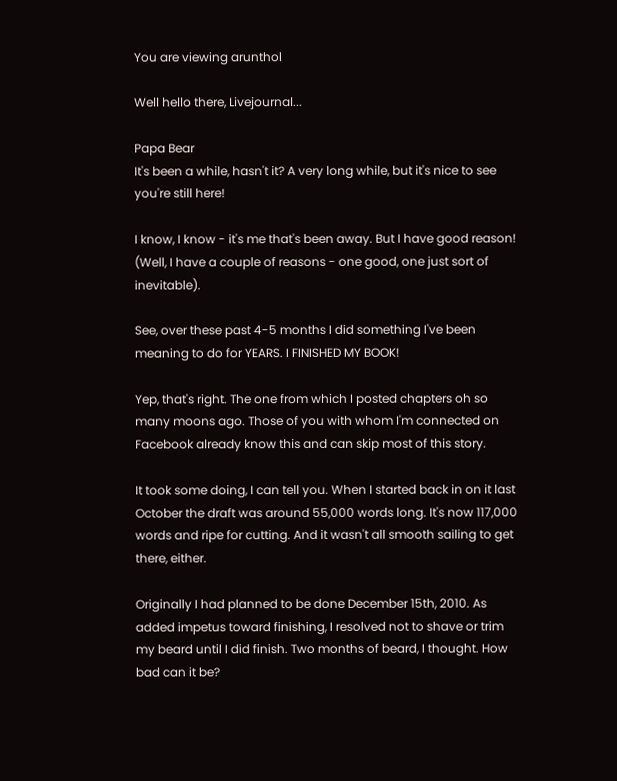You are viewing arunthol

Well hello there, Livejournal...

Papa Bear
It's been a while, hasn't it? A very long while, but it's nice to see you're still here!

I know, I know - it's me that's been away. But I have good reason! (Well, I have a couple of reasons - one good, one just sort of inevitable).

See, over these past 4-5 months I did something I've been meaning to do for YEARS. I FINISHED MY BOOK!

Yep, that's right. The one from which I posted chapters oh so many moons ago. Those of you with whom I'm connected on Facebook already know this and can skip most of this story.

It took some doing, I can tell you. When I started back in on it last October the draft was around 55,000 words long. It's now 117,000 words and ripe for cutting. And it wasn't all smooth sailing to get there, either.

Originally I had planned to be done December 15th, 2010. As added impetus toward finishing, I resolved not to shave or trim my beard until I did finish. Two months of beard, I thought. How bad can it be?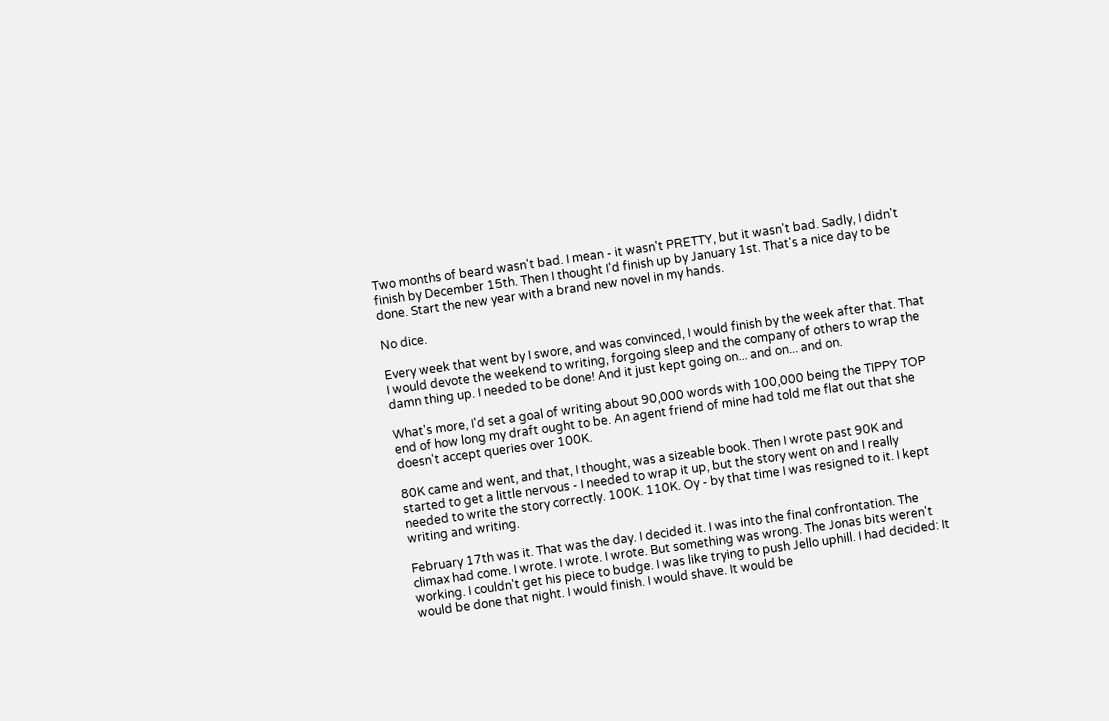Two months of beard wasn't bad. I mean - it wasn't PRETTY, but it wasn't bad. Sadly, I didn't finish by December 15th. Then I thought I'd finish up by January 1st. That's a nice day to be done. Start the new year with a brand new novel in my hands.

No dice.

Every week that went by I swore, and was convinced, I would finish by the week after that. That I would devote the weekend to writing, forgoing sleep and the company of others to wrap the damn thing up. I needed to be done! And it just kept going on... and on... and on.

What's more, I'd set a goal of writing about 90,000 words with 100,000 being the TIPPY TOP end of how long my draft ought to be. An agent friend of mine had told me flat out that she doesn't accept queries over 100K.

80K came and went, and that, I thought, was a sizeable book. Then I wrote past 90K and started to get a little nervous - I needed to wrap it up, but the story went on and I really needed to write the story correctly. 100K. 110K. Oy - by that time I was resigned to it. I kept writing and writing.

February 17th was it. That was the day. I decided it. I was into the final confrontation. The climax had come. I wrote. I wrote. I wrote. But something was wrong. The Jonas bits weren't working. I couldn't get his piece to budge. I was like trying to push Jello uphill. I had decided: It would be done that night. I would finish. I would shave. It would be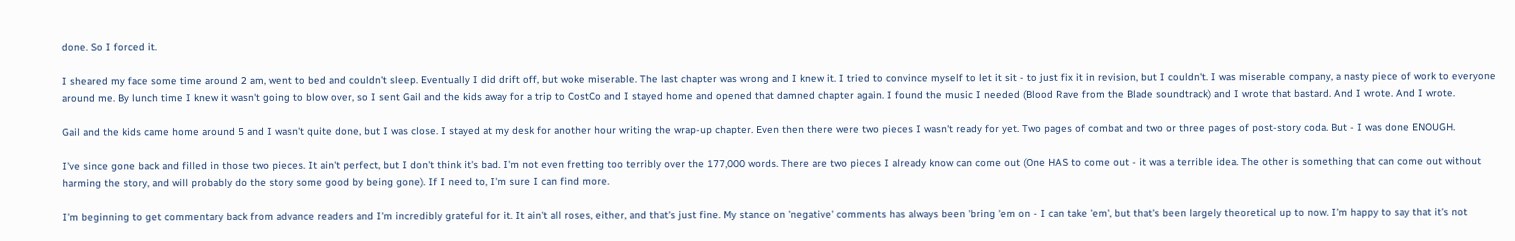done. So I forced it.

I sheared my face some time around 2 am, went to bed and couldn't sleep. Eventually I did drift off, but woke miserable. The last chapter was wrong and I knew it. I tried to convince myself to let it sit - to just fix it in revision, but I couldn't. I was miserable company, a nasty piece of work to everyone around me. By lunch time I knew it wasn't going to blow over, so I sent Gail and the kids away for a trip to CostCo and I stayed home and opened that damned chapter again. I found the music I needed (Blood Rave from the Blade soundtrack) and I wrote that bastard. And I wrote. And I wrote.

Gail and the kids came home around 5 and I wasn't quite done, but I was close. I stayed at my desk for another hour writing the wrap-up chapter. Even then there were two pieces I wasn't ready for yet. Two pages of combat and two or three pages of post-story coda. But - I was done ENOUGH.

I've since gone back and filled in those two pieces. It ain't perfect, but I don't think it's bad. I'm not even fretting too terribly over the 177,000 words. There are two pieces I already know can come out (One HAS to come out - it was a terrible idea. The other is something that can come out without harming the story, and will probably do the story some good by being gone). If I need to, I'm sure I can find more.

I'm beginning to get commentary back from advance readers and I'm incredibly grateful for it. It ain't all roses, either, and that's just fine. My stance on 'negative' comments has always been 'bring 'em on - I can take 'em', but that's been largely theoretical up to now. I'm happy to say that it's not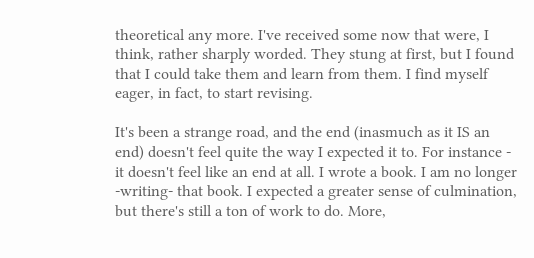theoretical any more. I've received some now that were, I think, rather sharply worded. They stung at first, but I found that I could take them and learn from them. I find myself eager, in fact, to start revising.

It's been a strange road, and the end (inasmuch as it IS an end) doesn't feel quite the way I expected it to. For instance - it doesn't feel like an end at all. I wrote a book. I am no longer -writing- that book. I expected a greater sense of culmination, but there's still a ton of work to do. More,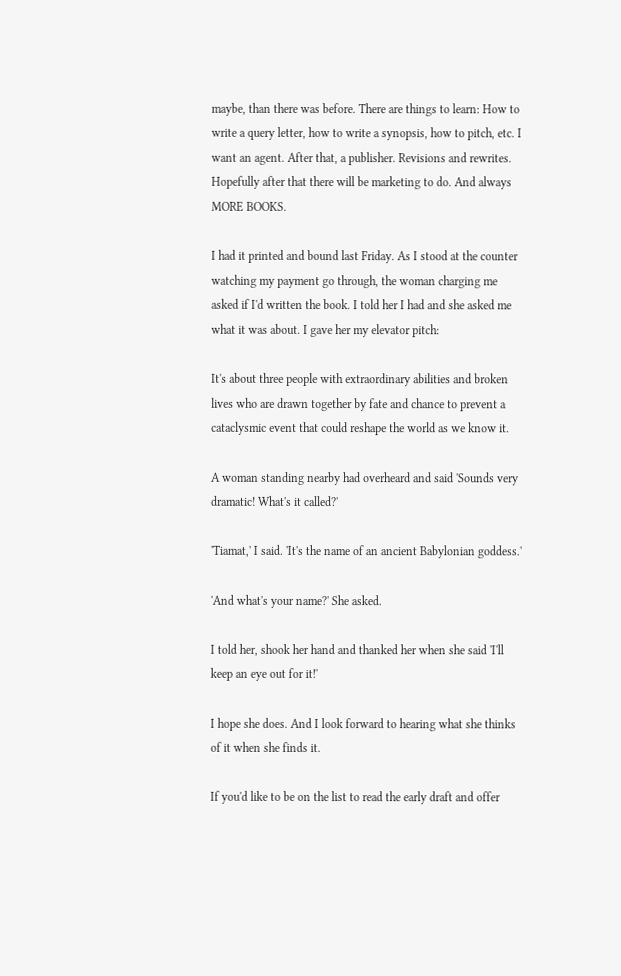maybe, than there was before. There are things to learn: How to write a query letter, how to write a synopsis, how to pitch, etc. I want an agent. After that, a publisher. Revisions and rewrites. Hopefully after that there will be marketing to do. And always MORE BOOKS.

I had it printed and bound last Friday. As I stood at the counter watching my payment go through, the woman charging me asked if I'd written the book. I told her I had and she asked me what it was about. I gave her my elevator pitch:

It's about three people with extraordinary abilities and broken lives who are drawn together by fate and chance to prevent a cataclysmic event that could reshape the world as we know it.

A woman standing nearby had overheard and said 'Sounds very dramatic! What's it called?'

'Tiamat,' I said. 'It's the name of an ancient Babylonian goddess.'

'And what's your name?' She asked.

I told her, shook her hand and thanked her when she said 'I'll keep an eye out for it!'

I hope she does. And I look forward to hearing what she thinks of it when she finds it.

If you'd like to be on the list to read the early draft and offer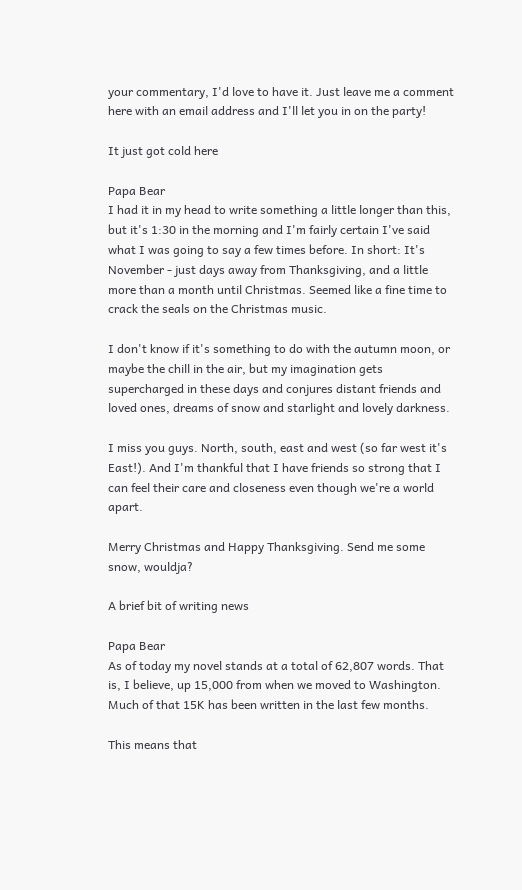your commentary, I'd love to have it. Just leave me a comment here with an email address and I'll let you in on the party!

It just got cold here

Papa Bear
I had it in my head to write something a little longer than this, but it's 1:30 in the morning and I'm fairly certain I've said what I was going to say a few times before. In short: It's November - just days away from Thanksgiving, and a little more than a month until Christmas. Seemed like a fine time to crack the seals on the Christmas music.

I don't know if it's something to do with the autumn moon, or maybe the chill in the air, but my imagination gets supercharged in these days and conjures distant friends and loved ones, dreams of snow and starlight and lovely darkness.

I miss you guys. North, south, east and west (so far west it's East!). And I'm thankful that I have friends so strong that I can feel their care and closeness even though we're a world apart.

Merry Christmas and Happy Thanksgiving. Send me some snow, wouldja?

A brief bit of writing news

Papa Bear
As of today my novel stands at a total of 62,807 words. That is, I believe, up 15,000 from when we moved to Washington. Much of that 15K has been written in the last few months.

This means that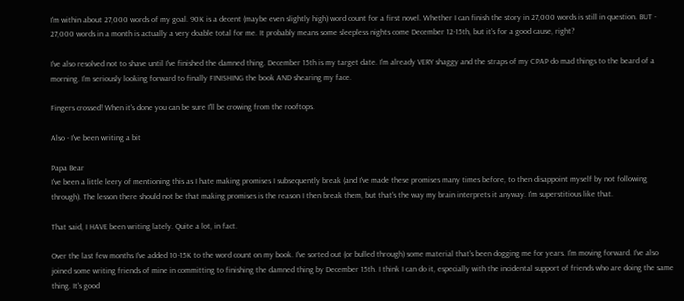I'm within about 27,000 words of my goal. 90K is a decent (maybe even slightly high) word count for a first novel. Whether I can finish the story in 27,000 words is still in question. BUT - 27,000 words in a month is actually a very doable total for me. It probably means some sleepless nights come December 12-15th, but it's for a good cause, right?

I've also resolved not to shave until I've finished the damned thing. December 15th is my target date. I'm already VERY shaggy and the straps of my CPAP do mad things to the beard of a morning. I'm seriously looking forward to finally FINISHING the book AND shearing my face.

Fingers crossed! When it's done you can be sure I'll be crowing from the rooftops.

Also - I've been writing a bit

Papa Bear
I've been a little leery of mentioning this as I hate making promises I subsequently break (and I've made these promises many times before, to then disappoint myself by not following through). The lesson there should not be that making promises is the reason I then break them, but that's the way my brain interprets it anyway. I'm superstitious like that.

That said, I HAVE been writing lately. Quite a lot, in fact.

Over the last few months I've added 10-15K to the word count on my book. I've sorted out (or bulled through) some material that's been dogging me for years. I'm moving forward. I've also joined some writing friends of mine in committing to finishing the damned thing by December 15th. I think I can do it, especially with the incidental support of friends who are doing the same thing. It's good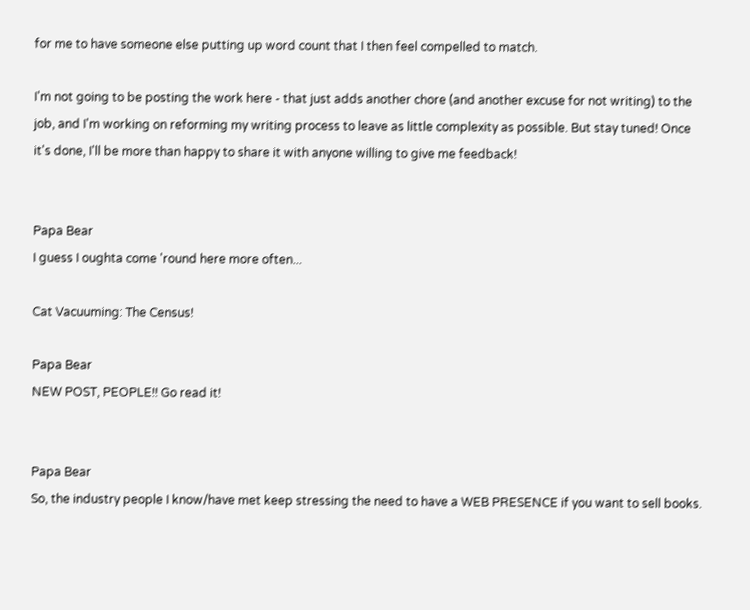for me to have someone else putting up word count that I then feel compelled to match.

I'm not going to be posting the work here - that just adds another chore (and another excuse for not writing) to the job, and I'm working on reforming my writing process to leave as little complexity as possible. But stay tuned! Once it's done, I'll be more than happy to share it with anyone willing to give me feedback!


Papa Bear
I guess I oughta come 'round here more often...

Cat Vacuuming: The Census!

Papa Bear
NEW POST, PEOPLE!! Go read it!


Papa Bear
So, the industry people I know/have met keep stressing the need to have a WEB PRESENCE if you want to sell books.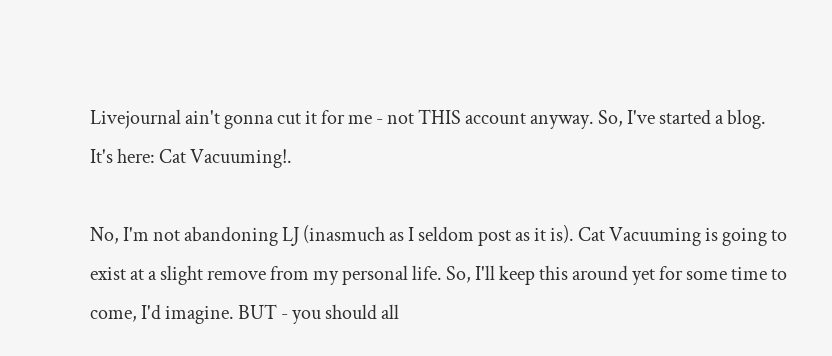Livejournal ain't gonna cut it for me - not THIS account anyway. So, I've started a blog. It's here: Cat Vacuuming!.

No, I'm not abandoning LJ (inasmuch as I seldom post as it is). Cat Vacuuming is going to exist at a slight remove from my personal life. So, I'll keep this around yet for some time to come, I'd imagine. BUT - you should all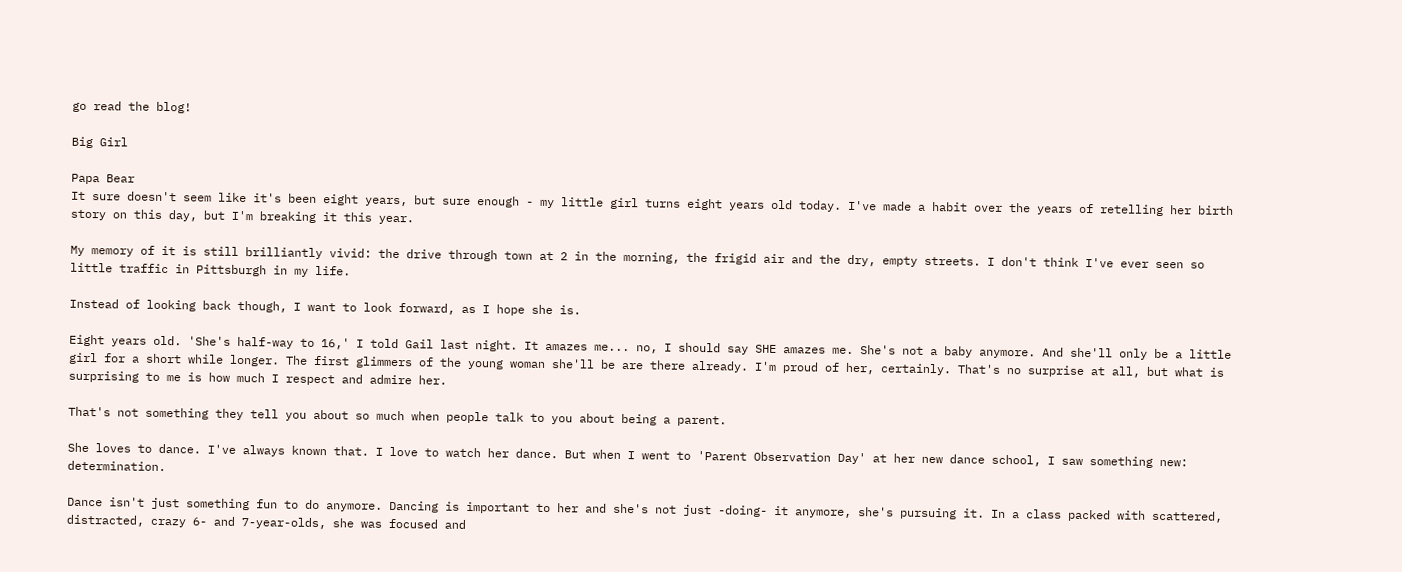go read the blog!

Big Girl

Papa Bear
It sure doesn't seem like it's been eight years, but sure enough - my little girl turns eight years old today. I've made a habit over the years of retelling her birth story on this day, but I'm breaking it this year.

My memory of it is still brilliantly vivid: the drive through town at 2 in the morning, the frigid air and the dry, empty streets. I don't think I've ever seen so little traffic in Pittsburgh in my life.

Instead of looking back though, I want to look forward, as I hope she is.

Eight years old. 'She's half-way to 16,' I told Gail last night. It amazes me... no, I should say SHE amazes me. She's not a baby anymore. And she'll only be a little girl for a short while longer. The first glimmers of the young woman she'll be are there already. I'm proud of her, certainly. That's no surprise at all, but what is surprising to me is how much I respect and admire her.

That's not something they tell you about so much when people talk to you about being a parent.

She loves to dance. I've always known that. I love to watch her dance. But when I went to 'Parent Observation Day' at her new dance school, I saw something new: determination.

Dance isn't just something fun to do anymore. Dancing is important to her and she's not just -doing- it anymore, she's pursuing it. In a class packed with scattered, distracted, crazy 6- and 7-year-olds, she was focused and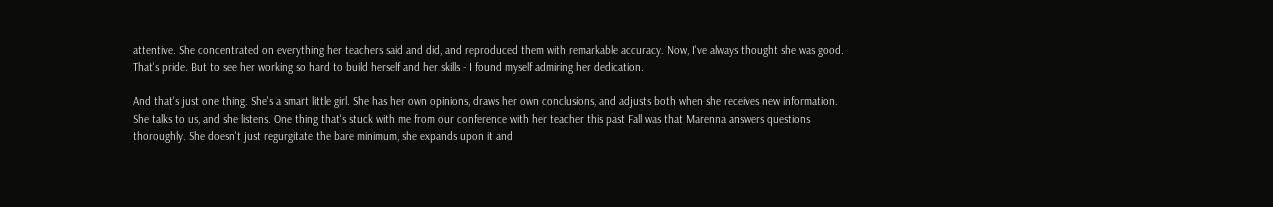attentive. She concentrated on everything her teachers said and did, and reproduced them with remarkable accuracy. Now, I've always thought she was good. That's pride. But to see her working so hard to build herself and her skills - I found myself admiring her dedication.

And that's just one thing. She's a smart little girl. She has her own opinions, draws her own conclusions, and adjusts both when she receives new information. She talks to us, and she listens. One thing that's stuck with me from our conference with her teacher this past Fall was that Marenna answers questions thoroughly. She doesn't just regurgitate the bare minimum, she expands upon it and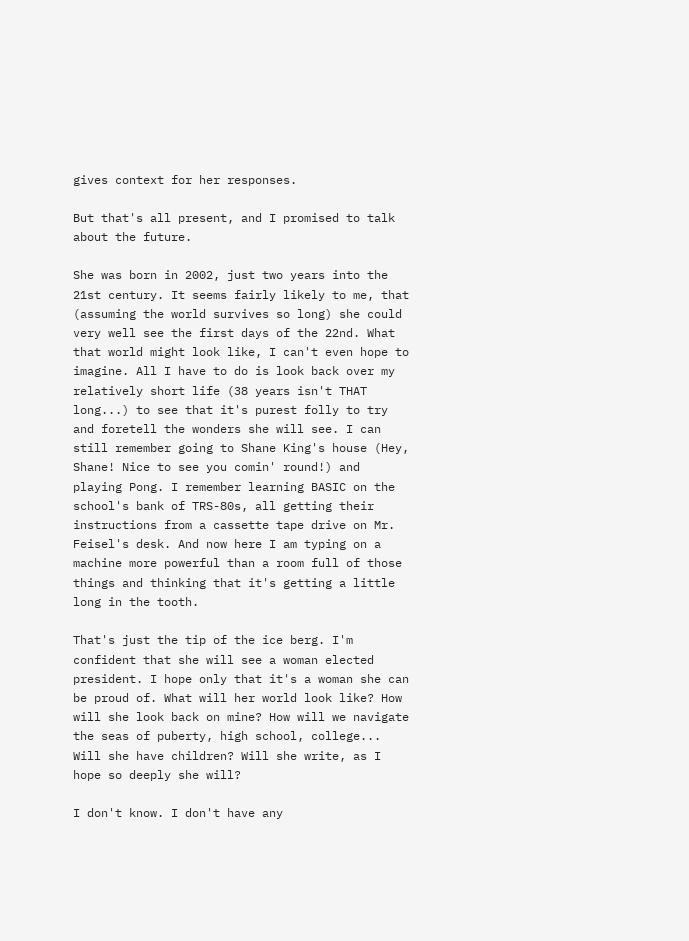gives context for her responses.

But that's all present, and I promised to talk about the future.

She was born in 2002, just two years into the 21st century. It seems fairly likely to me, that (assuming the world survives so long) she could very well see the first days of the 22nd. What that world might look like, I can't even hope to imagine. All I have to do is look back over my relatively short life (38 years isn't THAT long...) to see that it's purest folly to try and foretell the wonders she will see. I can still remember going to Shane King's house (Hey, Shane! Nice to see you comin' round!) and playing Pong. I remember learning BASIC on the school's bank of TRS-80s, all getting their instructions from a cassette tape drive on Mr. Feisel's desk. And now here I am typing on a machine more powerful than a room full of those things and thinking that it's getting a little long in the tooth.

That's just the tip of the ice berg. I'm confident that she will see a woman elected president. I hope only that it's a woman she can be proud of. What will her world look like? How will she look back on mine? How will we navigate the seas of puberty, high school, college... Will she have children? Will she write, as I hope so deeply she will?

I don't know. I don't have any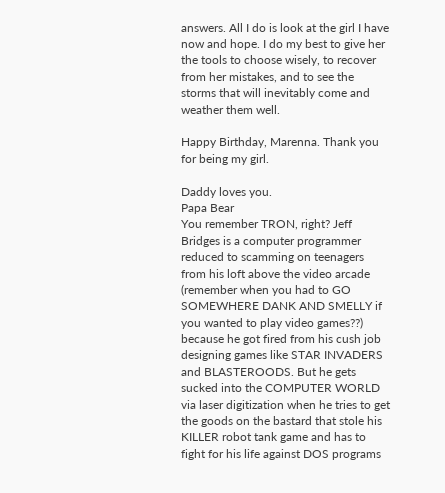answers. All I do is look at the girl I have now and hope. I do my best to give her the tools to choose wisely, to recover from her mistakes, and to see the storms that will inevitably come and weather them well.

Happy Birthday, Marenna. Thank you for being my girl.

Daddy loves you.
Papa Bear
You remember TRON, right? Jeff Bridges is a computer programmer reduced to scamming on teenagers from his loft above the video arcade (remember when you had to GO SOMEWHERE DANK AND SMELLY if you wanted to play video games??) because he got fired from his cush job designing games like STAR INVADERS and BLASTEROODS. But he gets sucked into the COMPUTER WORLD via laser digitization when he tries to get the goods on the bastard that stole his KILLER robot tank game and has to fight for his life against DOS programs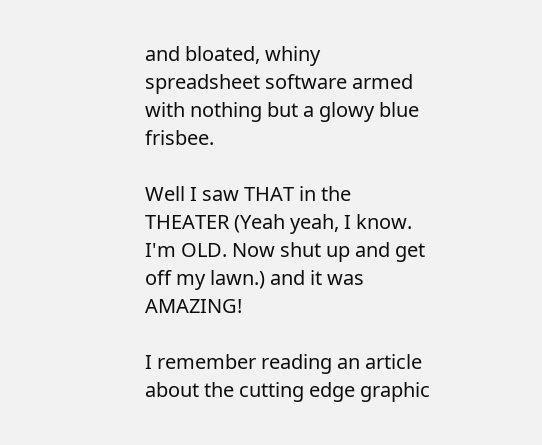and bloated, whiny spreadsheet software armed with nothing but a glowy blue frisbee.

Well I saw THAT in the THEATER (Yeah yeah, I know. I'm OLD. Now shut up and get off my lawn.) and it was AMAZING!

I remember reading an article about the cutting edge graphic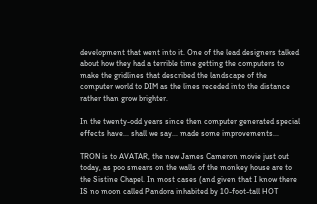development that went into it. One of the lead designers talked about how they had a terrible time getting the computers to make the gridlines that described the landscape of the computer world to DIM as the lines receded into the distance rather than grow brighter.

In the twenty-odd years since then computer generated special effects have... shall we say... made some improvements...

TRON is to AVATAR, the new James Cameron movie just out today, as poo smears on the walls of the monkey house are to the Sistine Chapel. In most cases (and given that I know there IS no moon called Pandora inhabited by 10-foot-tall HOT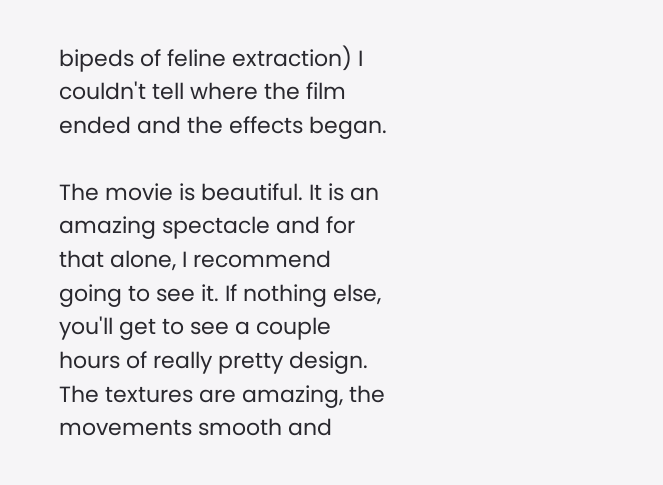bipeds of feline extraction) I couldn't tell where the film ended and the effects began.

The movie is beautiful. It is an amazing spectacle and for that alone, I recommend going to see it. If nothing else, you'll get to see a couple hours of really pretty design. The textures are amazing, the movements smooth and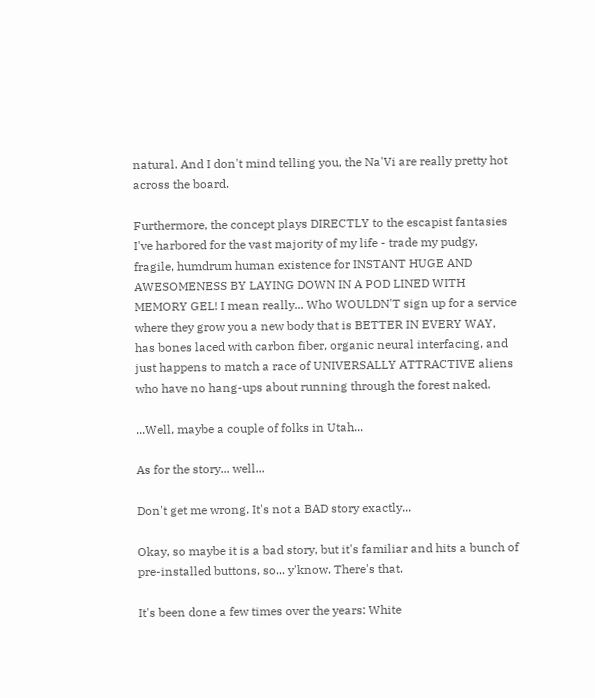natural. And I don't mind telling you, the Na'Vi are really pretty hot across the board.

Furthermore, the concept plays DIRECTLY to the escapist fantasies I've harbored for the vast majority of my life - trade my pudgy, fragile, humdrum human existence for INSTANT HUGE AND AWESOMENESS BY LAYING DOWN IN A POD LINED WITH MEMORY GEL! I mean really... Who WOULDN'T sign up for a service where they grow you a new body that is BETTER IN EVERY WAY, has bones laced with carbon fiber, organic neural interfacing, and just happens to match a race of UNIVERSALLY ATTRACTIVE aliens who have no hang-ups about running through the forest naked.

...Well, maybe a couple of folks in Utah...

As for the story... well...

Don't get me wrong. It's not a BAD story exactly...

Okay, so maybe it is a bad story, but it's familiar and hits a bunch of pre-installed buttons, so... y'know. There's that.

It's been done a few times over the years: White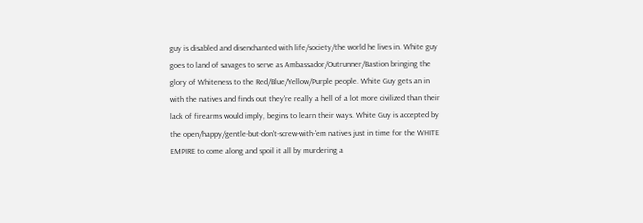guy is disabled and disenchanted with life/society/the world he lives in. White guy goes to land of savages to serve as Ambassador/Outrunner/Bastion bringing the glory of Whiteness to the Red/Blue/Yellow/Purple people. White Guy gets an in with the natives and finds out they're really a hell of a lot more civilized than their lack of firearms would imply, begins to learn their ways. White Guy is accepted by the open/happy/gentle-but-don't-screw-with-'em natives just in time for the WHITE EMPIRE to come along and spoil it all by murdering a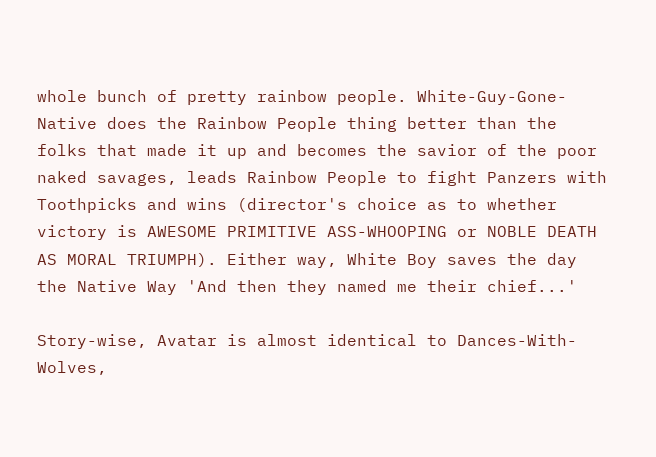whole bunch of pretty rainbow people. White-Guy-Gone-Native does the Rainbow People thing better than the folks that made it up and becomes the savior of the poor naked savages, leads Rainbow People to fight Panzers with Toothpicks and wins (director's choice as to whether victory is AWESOME PRIMITIVE ASS-WHOOPING or NOBLE DEATH AS MORAL TRIUMPH). Either way, White Boy saves the day the Native Way 'And then they named me their chief...'

Story-wise, Avatar is almost identical to Dances-With-Wolves,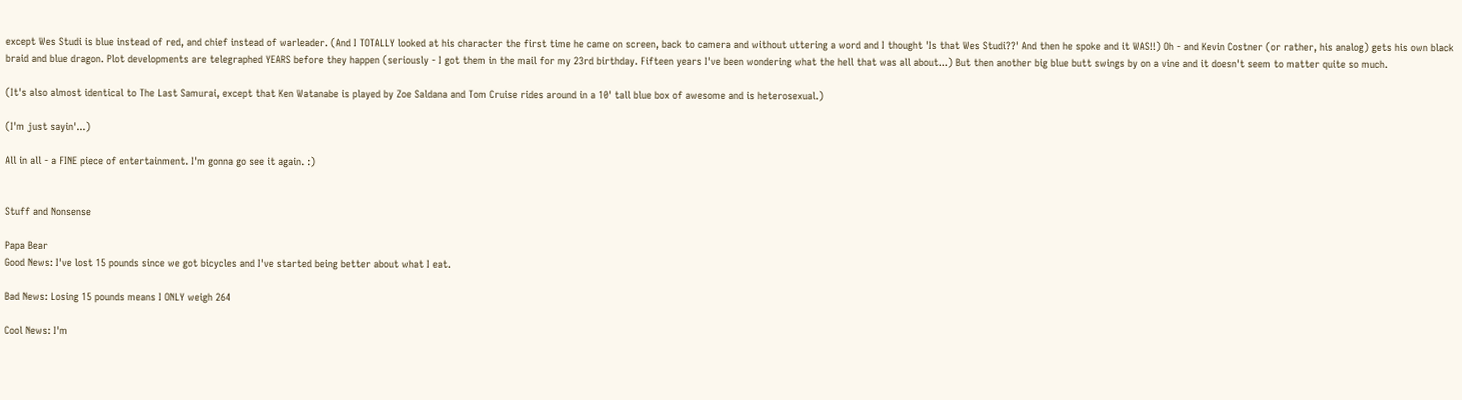except Wes Studi is blue instead of red, and chief instead of warleader. (And I TOTALLY looked at his character the first time he came on screen, back to camera and without uttering a word and I thought 'Is that Wes Studi??' And then he spoke and it WAS!!) Oh - and Kevin Costner (or rather, his analog) gets his own black braid and blue dragon. Plot developments are telegraphed YEARS before they happen (seriously - I got them in the mail for my 23rd birthday. Fifteen years I've been wondering what the hell that was all about...) But then another big blue butt swings by on a vine and it doesn't seem to matter quite so much.

(It's also almost identical to The Last Samurai, except that Ken Watanabe is played by Zoe Saldana and Tom Cruise rides around in a 10' tall blue box of awesome and is heterosexual.)

(I'm just sayin'...)

All in all - a FINE piece of entertainment. I'm gonna go see it again. :)


Stuff and Nonsense

Papa Bear
Good News: I've lost 15 pounds since we got bicycles and I've started being better about what I eat.

Bad News: Losing 15 pounds means I ONLY weigh 264

Cool News: I'm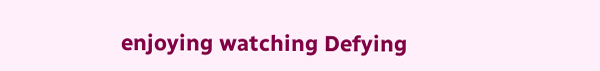enjoying watching Defying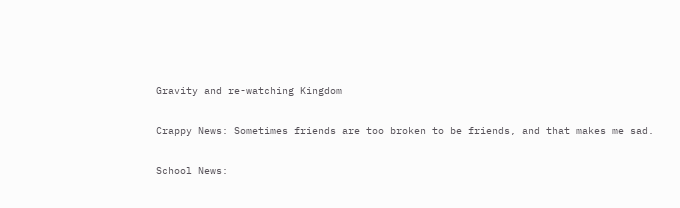Gravity and re-watching Kingdom

Crappy News: Sometimes friends are too broken to be friends, and that makes me sad.

School News: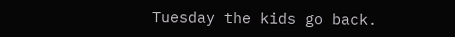Tuesday the kids go back.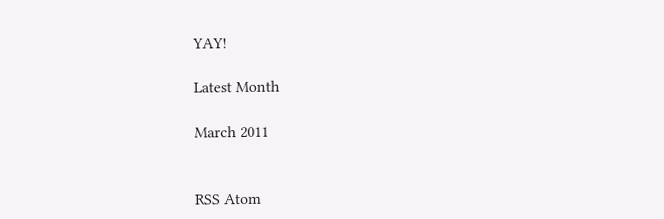YAY!

Latest Month

March 2011


RSS Atom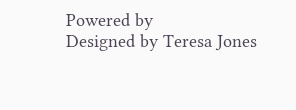Powered by
Designed by Teresa Jones